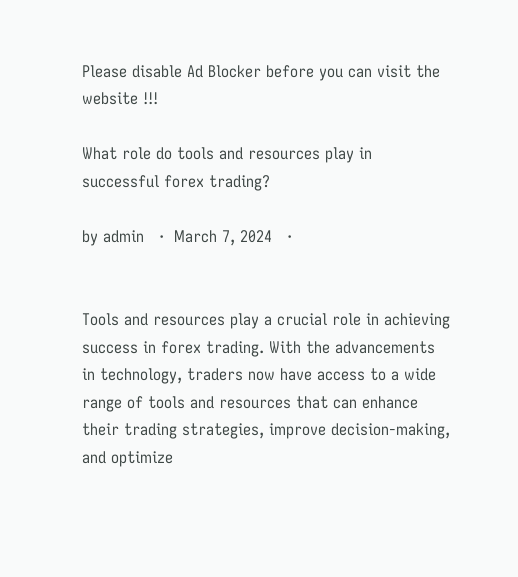Please disable Ad Blocker before you can visit the website !!!

What role do tools and resources play in successful forex trading?

by admin   ·  March 7, 2024   ·


Tools and resources play a crucial role in achieving success in forex trading. With the advancements in technology, traders now have access to a wide range of tools and resources that can enhance their trading strategies, improve decision-making, and optimize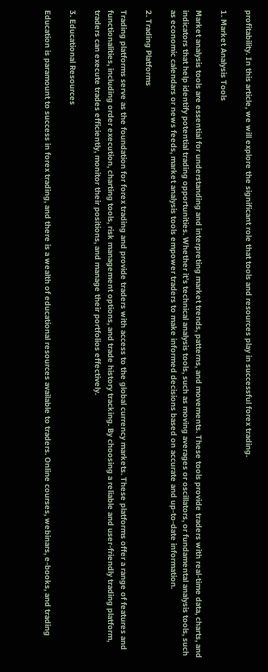profitability. In this article, we will explore the significant role that tools and resources play in successful forex trading.

1. Market Analysis Tools

Market analysis tools are essential for understanding and interpreting market trends, patterns, and movements. These tools provide traders with real-time data, charts, and indicators that help identify potential trading opportunities. Whether it’s technical analysis tools, such as moving averages or oscillators, or fundamental analysis tools, such as economic calendars or news feeds, market analysis tools empower traders to make informed decisions based on accurate and up-to-date information.

2. Trading Platforms

Trading platforms serve as the foundation for forex trading and provide traders with access to the global currency markets. These platforms offer a range of features and functionalities, including order execution, charting tools, risk management options, and trade history tracking. By choosing a reliable and user-friendly trading platform, traders can execute trades efficiently, monitor their positions, and manage their portfolios effectively.

3. Educational Resources

Education is paramount to success in forex trading, and there is a wealth of educational resources available to traders. Online courses, webinars, e-books, and trading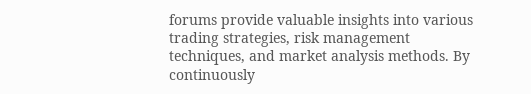forums provide valuable insights into various trading strategies, risk management techniques, and market analysis methods. By continuously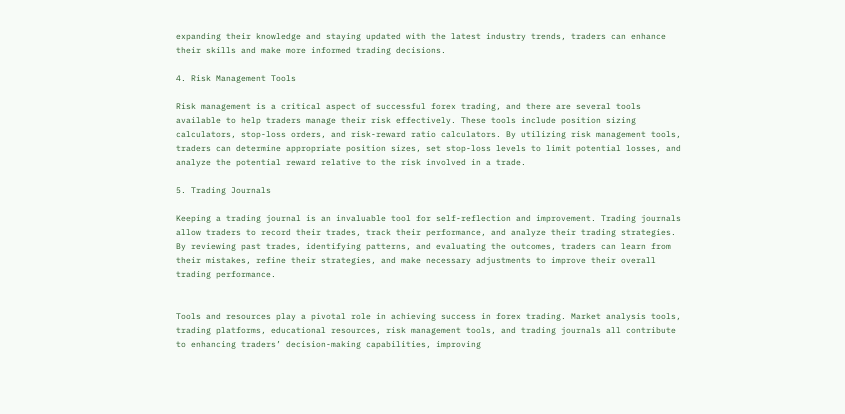expanding their knowledge and staying updated with the latest industry trends, traders can enhance their skills and make more informed trading decisions.

4. Risk Management Tools

Risk management is a critical aspect of successful forex trading, and there are several tools available to help traders manage their risk effectively. These tools include position sizing calculators, stop-loss orders, and risk-reward ratio calculators. By utilizing risk management tools, traders can determine appropriate position sizes, set stop-loss levels to limit potential losses, and analyze the potential reward relative to the risk involved in a trade.

5. Trading Journals

Keeping a trading journal is an invaluable tool for self-reflection and improvement. Trading journals allow traders to record their trades, track their performance, and analyze their trading strategies. By reviewing past trades, identifying patterns, and evaluating the outcomes, traders can learn from their mistakes, refine their strategies, and make necessary adjustments to improve their overall trading performance.


Tools and resources play a pivotal role in achieving success in forex trading. Market analysis tools, trading platforms, educational resources, risk management tools, and trading journals all contribute to enhancing traders’ decision-making capabilities, improving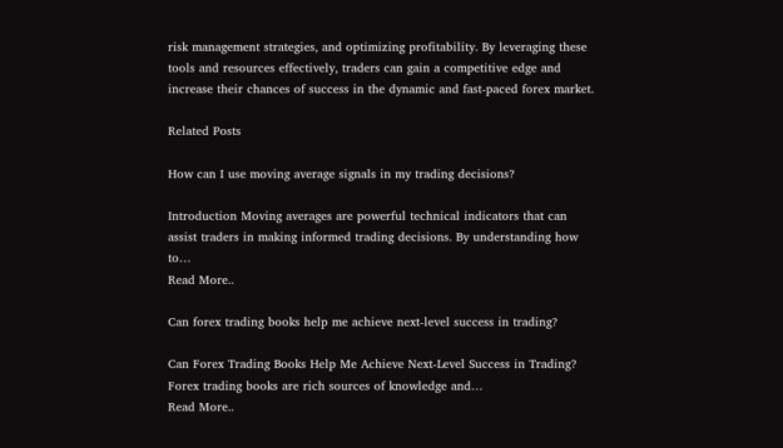risk management strategies, and optimizing profitability. By leveraging these tools and resources effectively, traders can gain a competitive edge and increase their chances of success in the dynamic and fast-paced forex market.

Related Posts

How can I use moving average signals in my trading decisions?

Introduction Moving averages are powerful technical indicators that can assist traders in making informed trading decisions. By understanding how to…
Read More..

Can forex trading books help me achieve next-level success in trading?

Can Forex Trading Books Help Me Achieve Next-Level Success in Trading? Forex trading books are rich sources of knowledge and…
Read More..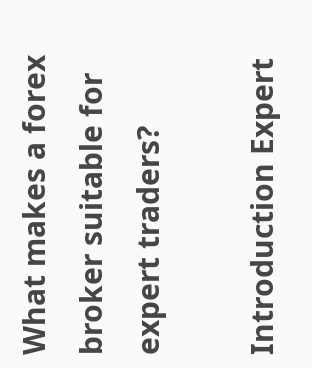What makes a forex broker suitable for expert traders?

Introduction Expert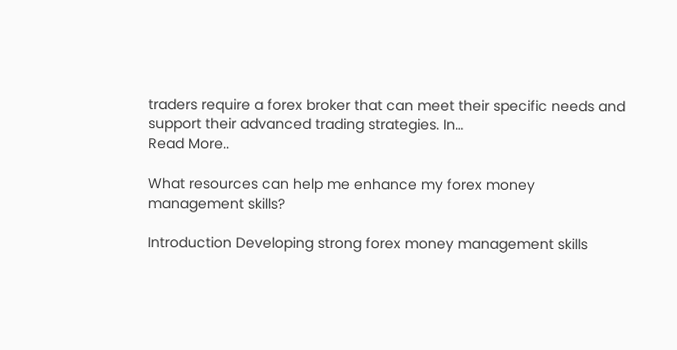traders require a forex broker that can meet their specific needs and support their advanced trading strategies. In…
Read More..

What resources can help me enhance my forex money management skills?

Introduction Developing strong forex money management skills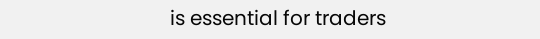is essential for traders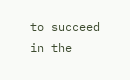to succeed in the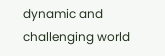dynamic and challenging world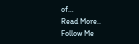of…
Read More..
Follow Me